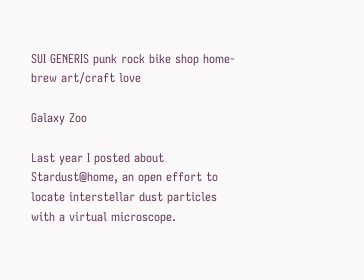SUI GENERIS punk rock bike shop home-brew art/craft love

Galaxy Zoo

Last year I posted about Stardust@home, an open effort to locate interstellar dust particles with a virtual microscope.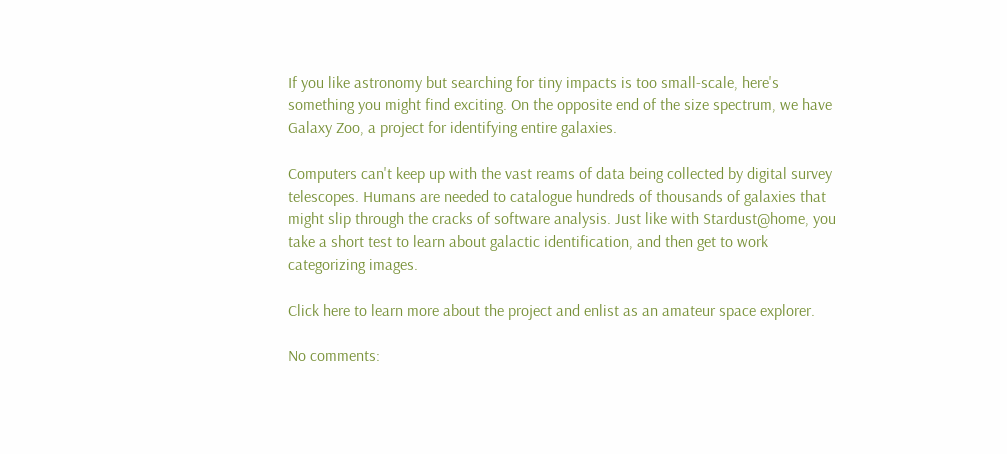If you like astronomy but searching for tiny impacts is too small-scale, here's something you might find exciting. On the opposite end of the size spectrum, we have Galaxy Zoo, a project for identifying entire galaxies.

Computers can't keep up with the vast reams of data being collected by digital survey telescopes. Humans are needed to catalogue hundreds of thousands of galaxies that might slip through the cracks of software analysis. Just like with Stardust@home, you take a short test to learn about galactic identification, and then get to work categorizing images.

Click here to learn more about the project and enlist as an amateur space explorer.

No comments: